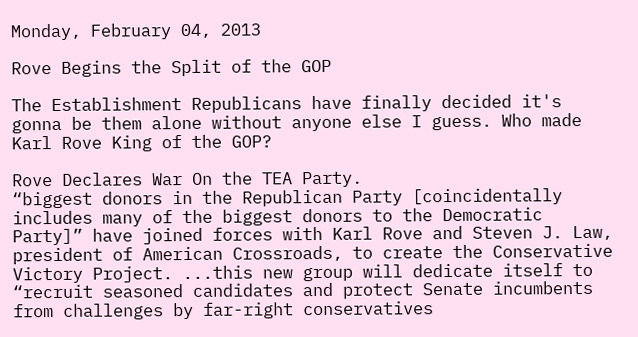Monday, February 04, 2013

Rove Begins the Split of the GOP

The Establishment Republicans have finally decided it's gonna be them alone without anyone else I guess. Who made Karl Rove King of the GOP?

Rove Declares War On the TEA Party.
“biggest donors in the Republican Party [coincidentally includes many of the biggest donors to the Democratic Party]” have joined forces with Karl Rove and Steven J. Law, president of American Crossroads, to create the Conservative Victory Project. ...this new group will dedicate itself to “recruit seasoned candidates and protect Senate incumbents from challenges by far-right conservatives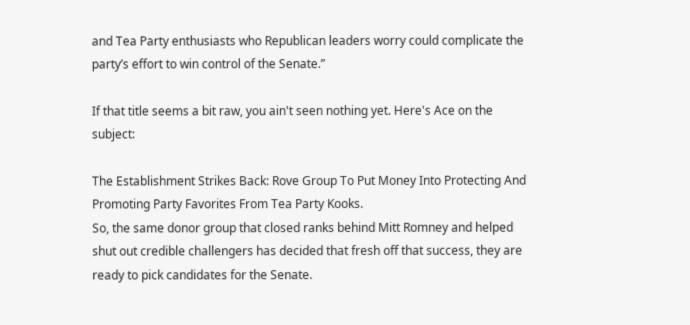and Tea Party enthusiasts who Republican leaders worry could complicate the party’s effort to win control of the Senate.”

If that title seems a bit raw, you ain't seen nothing yet. Here's Ace on the subject:

The Establishment Strikes Back: Rove Group To Put Money Into Protecting And Promoting Party Favorites From Tea Party Kooks.
So, the same donor group that closed ranks behind Mitt Romney and helped shut out credible challengers has decided that fresh off that success, they are ready to pick candidates for the Senate.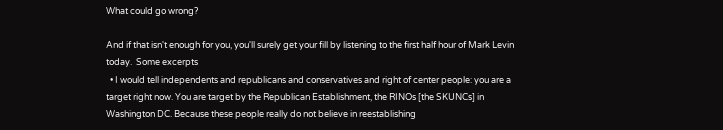What could go wrong?

And if that isn't enough for you, you'll surely get your fill by listening to the first half hour of Mark Levin today.  Some excerpts
  • I would tell independents and republicans and conservatives and right of center people: you are a target right now. You are target by the Republican Establishment, the RINOs [the SKUNCs] in Washington DC. Because these people really do not believe in reestablishing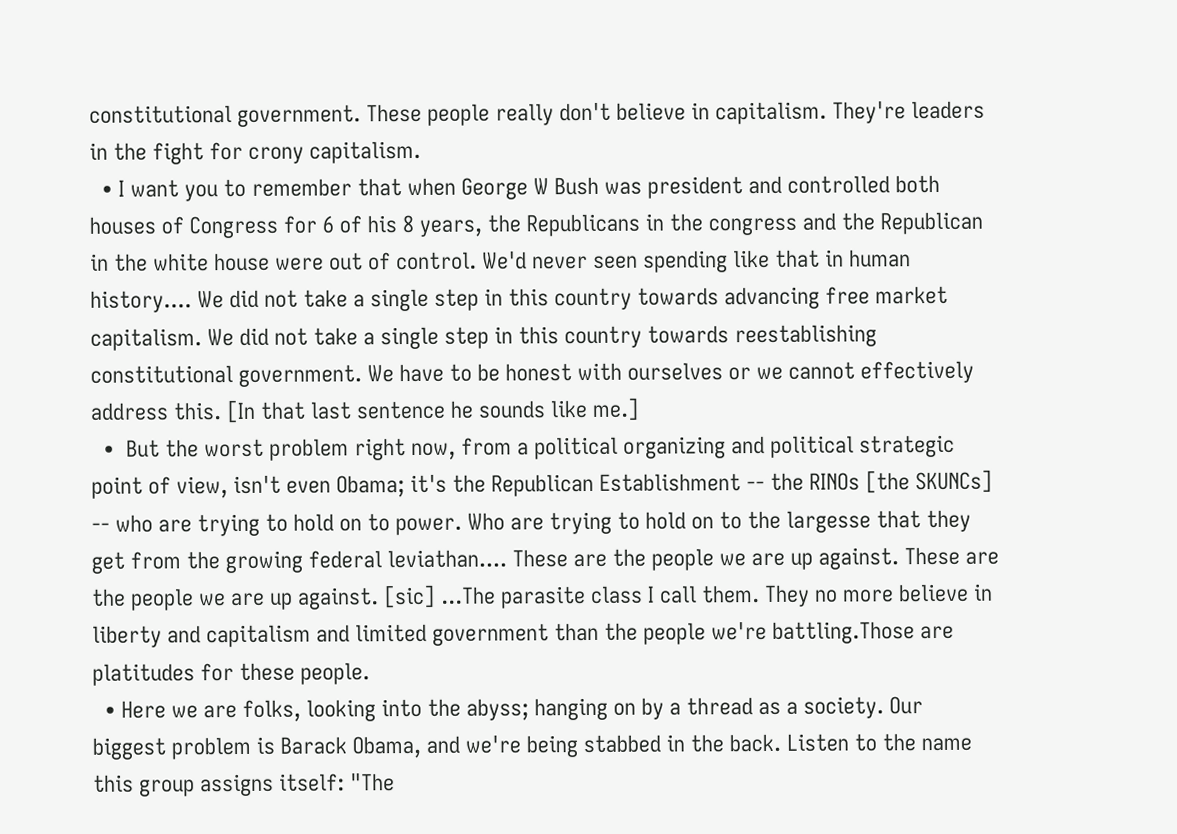constitutional government. These people really don't believe in capitalism. They're leaders in the fight for crony capitalism.
  • I want you to remember that when George W Bush was president and controlled both houses of Congress for 6 of his 8 years, the Republicans in the congress and the Republican in the white house were out of control. We'd never seen spending like that in human history.... We did not take a single step in this country towards advancing free market capitalism. We did not take a single step in this country towards reestablishing constitutional government. We have to be honest with ourselves or we cannot effectively address this. [In that last sentence he sounds like me.]
  •  But the worst problem right now, from a political organizing and political strategic point of view, isn't even Obama; it's the Republican Establishment -- the RINOs [the SKUNCs] -- who are trying to hold on to power. Who are trying to hold on to the largesse that they get from the growing federal leviathan.... These are the people we are up against. These are the people we are up against. [sic] ...The parasite class I call them. They no more believe in liberty and capitalism and limited government than the people we're battling.Those are platitudes for these people.
  • Here we are folks, looking into the abyss; hanging on by a thread as a society. Our biggest problem is Barack Obama, and we're being stabbed in the back. Listen to the name this group assigns itself: "The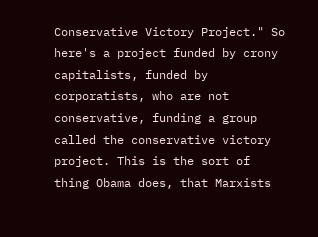Conservative Victory Project." So here's a project funded by crony capitalists, funded by corporatists, who are not conservative, funding a group called the conservative victory project. This is the sort of thing Obama does, that Marxists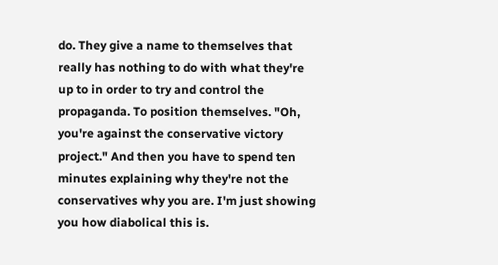do. They give a name to themselves that really has nothing to do with what they're up to in order to try and control the propaganda. To position themselves. "Oh, you're against the conservative victory project." And then you have to spend ten minutes explaining why they're not the conservatives why you are. I'm just showing you how diabolical this is.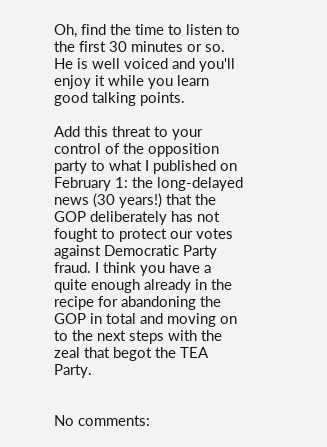Oh, find the time to listen to the first 30 minutes or so. He is well voiced and you'll enjoy it while you learn good talking points.

Add this threat to your control of the opposition party to what I published on February 1: the long-delayed news (30 years!) that the GOP deliberately has not fought to protect our votes against Democratic Party fraud. I think you have a quite enough already in the recipe for abandoning the GOP in total and moving on to the next steps with the zeal that begot the TEA Party.


No comments: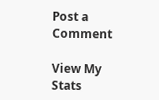Post a Comment

View My Stats